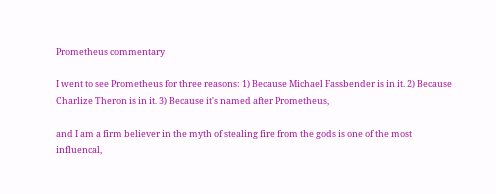Prometheus commentary

I went to see Prometheus for three reasons: 1) Because Michael Fassbender is in it. 2) Because Charlize Theron is in it. 3) Because it's named after Prometheus,

and I am a firm believer in the myth of stealing fire from the gods is one of the most influencal,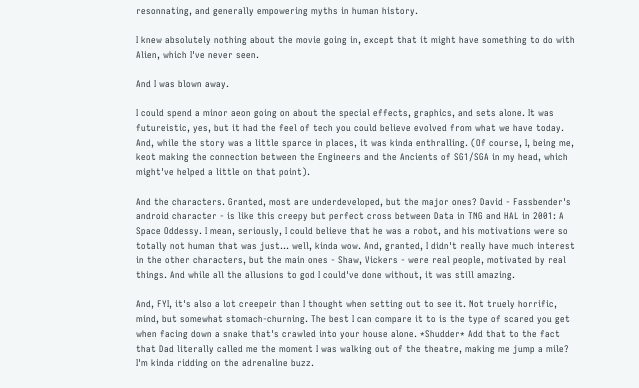resonnating, and generally empowering myths in human history.

I knew absolutely nothing about the movie going in, except that it might have something to do with Alien, which I've never seen.

And I was blown away.

I could spend a minor aeon going on about the special effects, graphics, and sets alone. It was futureistic, yes, but it had the feel of tech you could believe evolved from what we have today. And, while the story was a little sparce in places, it was kinda enthralling. (Of course, I, being me, keot making the connection between the Engineers and the Ancients of SG1/SGA in my head, which might've helped a little on that point).

And the characters. Granted, most are underdeveloped, but the major ones? David - Fassbender's android character - is like this creepy but perfect cross between Data in TNG and HAL in 2001: A Space Oddessy. I mean, seriously, I could believe that he was a robot, and his motivations were so totally not human that was just... well, kinda wow. And, granted, I didn't really have much interest in the other characters, but the main ones - Shaw, Vickers - were real people, motivated by real things. And while all the allusions to god I could've done without, it was still amazing.

And, FYI, it's also a lot creepeir than I thought when setting out to see it. Not truely horrific, mind, but somewhat stomach-churning. The best I can compare it to is the type of scared you get when facing down a snake that's crawled into your house alone. *Shudder* Add that to the fact that Dad literally called me the moment I was walking out of the theatre, making me jump a mile? I'm kinda ridding on the adrenaline buzz.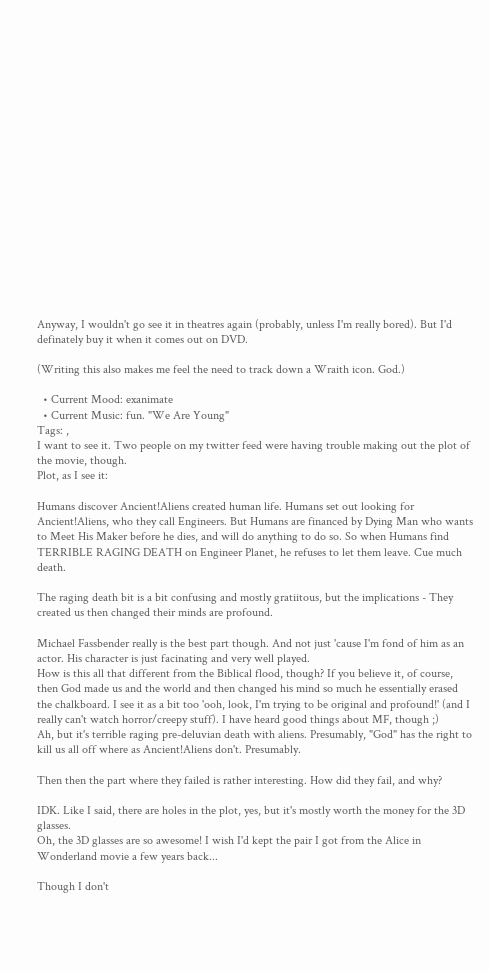Anyway, I wouldn't go see it in theatres again (probably, unless I'm really bored). But I'd definately buy it when it comes out on DVD.

(Writing this also makes me feel the need to track down a Wraith icon. God.)

  • Current Mood: exanimate
  • Current Music: fun. "We Are Young"
Tags: ,
I want to see it. Two people on my twitter feed were having trouble making out the plot of the movie, though.
Plot, as I see it:

Humans discover Ancient!Aliens created human life. Humans set out looking for Ancient!Aliens, who they call Engineers. But Humans are financed by Dying Man who wants to Meet His Maker before he dies, and will do anything to do so. So when Humans find TERRIBLE RAGING DEATH on Engineer Planet, he refuses to let them leave. Cue much death.

The raging death bit is a bit confusing and mostly gratiitous, but the implications - They created us then changed their minds are profound.

Michael Fassbender really is the best part though. And not just 'cause I'm fond of him as an actor. His character is just facinating and very well played.
How is this all that different from the Biblical flood, though? If you believe it, of course, then God made us and the world and then changed his mind so much he essentially erased the chalkboard. I see it as a bit too 'ooh, look, I'm trying to be original and profound!' (and I really can't watch horror/creepy stuff). I have heard good things about MF, though ;)
Ah, but it's terrible raging pre-deluvian death with aliens. Presumably, "God" has the right to kill us all off where as Ancient!Aliens don't. Presumably.

Then then the part where they failed is rather interesting. How did they fail, and why?

IDK. Like I said, there are holes in the plot, yes, but it's mostly worth the money for the 3D glasses.
Oh, the 3D glasses are so awesome! I wish I'd kept the pair I got from the Alice in Wonderland movie a few years back...

Though I don't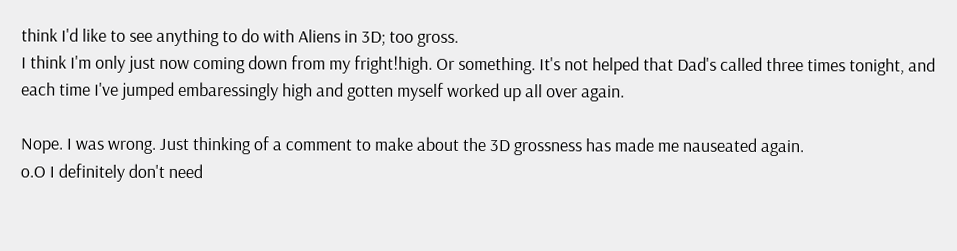think I'd like to see anything to do with Aliens in 3D; too gross.
I think I'm only just now coming down from my fright!high. Or something. It's not helped that Dad's called three times tonight, and each time I've jumped embaressingly high and gotten myself worked up all over again.

Nope. I was wrong. Just thinking of a comment to make about the 3D grossness has made me nauseated again.
o.O I definitely don't need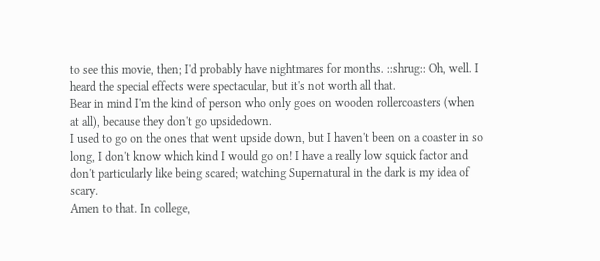to see this movie, then; I'd probably have nightmares for months. ::shrug:: Oh, well. I heard the special effects were spectacular, but it's not worth all that.
Bear in mind I'm the kind of person who only goes on wooden rollercoasters (when at all), because they don't go upsidedown.
I used to go on the ones that went upside down, but I haven't been on a coaster in so long, I don't know which kind I would go on! I have a really low squick factor and don't particularly like being scared; watching Supernatural in the dark is my idea of scary.
Amen to that. In college,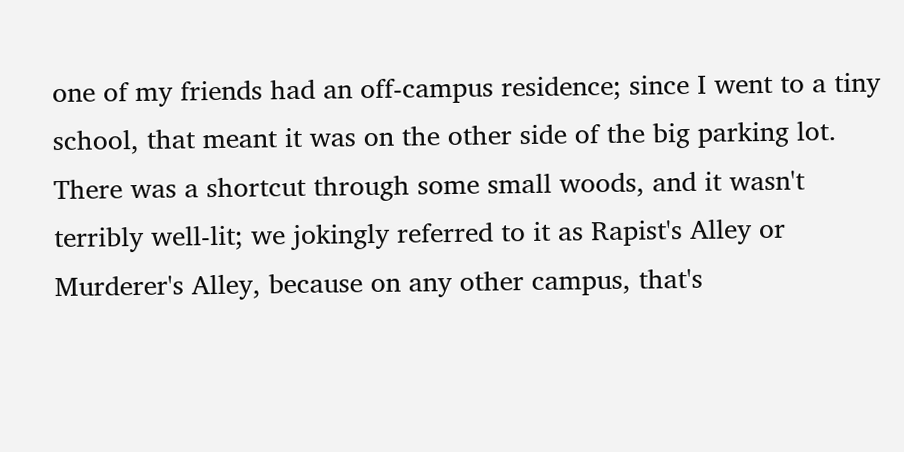one of my friends had an off-campus residence; since I went to a tiny school, that meant it was on the other side of the big parking lot. There was a shortcut through some small woods, and it wasn't terribly well-lit; we jokingly referred to it as Rapist's Alley or Murderer's Alley, because on any other campus, that's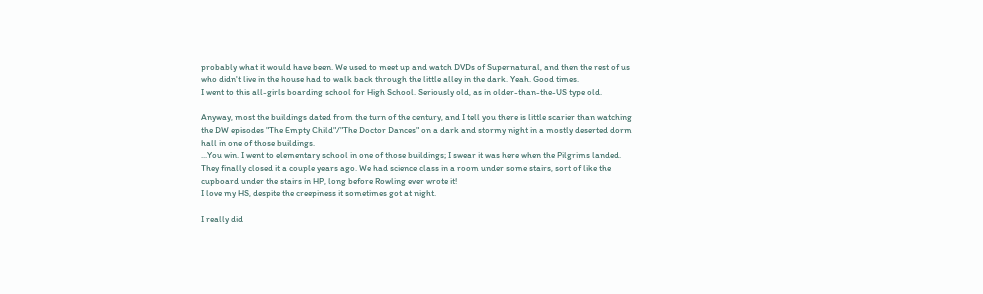probably what it would have been. We used to meet up and watch DVDs of Supernatural, and then the rest of us who didn't live in the house had to walk back through the little alley in the dark. Yeah. Good times.
I went to this all-girls boarding school for High School. Seriously old, as in older-than-the-US type old.

Anyway, most the buildings dated from the turn of the century, and I tell you there is little scarier than watching the DW episodes "The Empty Child"/"The Doctor Dances" on a dark and stormy night in a mostly deserted dorm hall in one of those buildings.
...You win. I went to elementary school in one of those buildings; I swear it was here when the Pilgrims landed. They finally closed it a couple years ago. We had science class in a room under some stairs, sort of like the cupboard under the stairs in HP, long before Rowling ever wrote it!
I love my HS, despite the creepiness it sometimes got at night.

I really did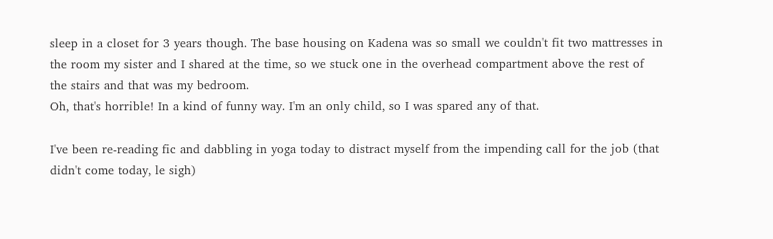sleep in a closet for 3 years though. The base housing on Kadena was so small we couldn't fit two mattresses in the room my sister and I shared at the time, so we stuck one in the overhead compartment above the rest of the stairs and that was my bedroom.
Oh, that's horrible! In a kind of funny way. I'm an only child, so I was spared any of that.

I've been re-reading fic and dabbling in yoga today to distract myself from the impending call for the job (that didn't come today, le sigh)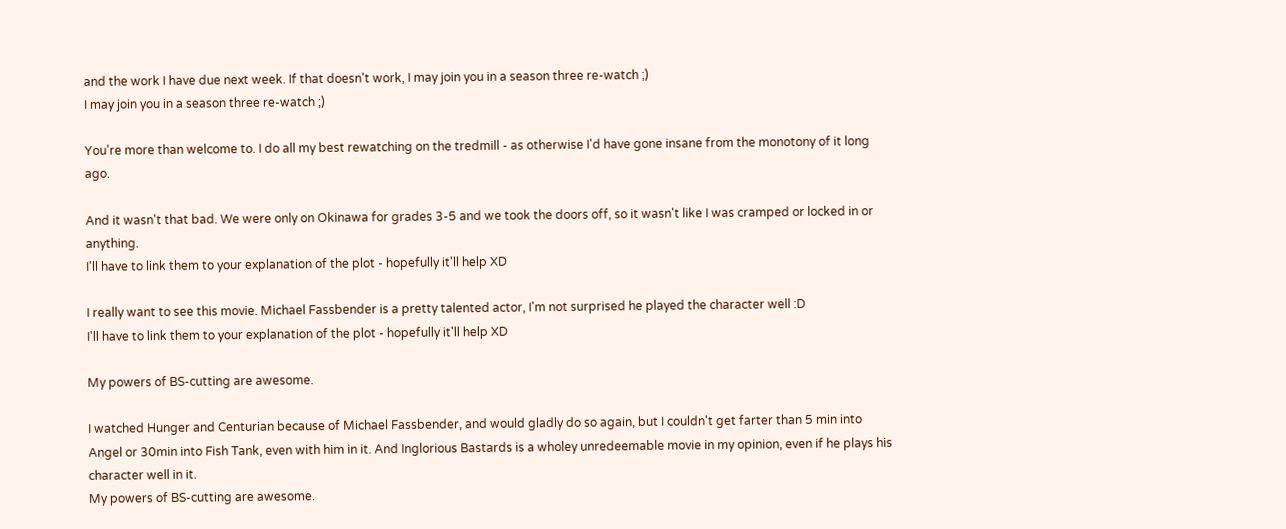and the work I have due next week. If that doesn't work, I may join you in a season three re-watch ;)
I may join you in a season three re-watch ;)

You're more than welcome to. I do all my best rewatching on the tredmill - as otherwise I'd have gone insane from the monotony of it long ago.

And it wasn't that bad. We were only on Okinawa for grades 3-5 and we took the doors off, so it wasn't like I was cramped or locked in or anything.
I'll have to link them to your explanation of the plot - hopefully it'll help XD

I really want to see this movie. Michael Fassbender is a pretty talented actor, I'm not surprised he played the character well :D
I'll have to link them to your explanation of the plot - hopefully it'll help XD

My powers of BS-cutting are awesome.

I watched Hunger and Centurian because of Michael Fassbender, and would gladly do so again, but I couldn't get farter than 5 min into Angel or 30min into Fish Tank, even with him in it. And Inglorious Bastards is a wholey unredeemable movie in my opinion, even if he plays his character well in it.
My powers of BS-cutting are awesome.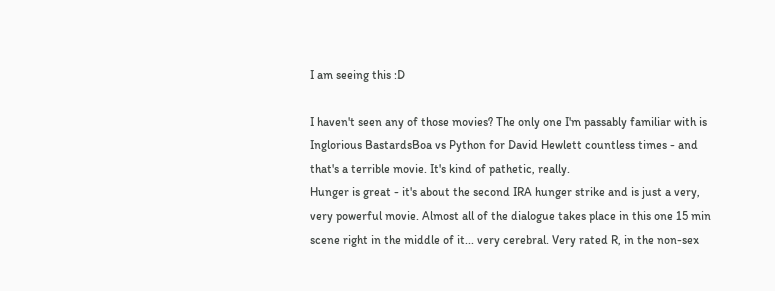I am seeing this :D

I haven't seen any of those movies? The only one I'm passably familiar with is Inglorious BastardsBoa vs Python for David Hewlett countless times - and that's a terrible movie. It's kind of pathetic, really.
Hunger is great - it's about the second IRA hunger strike and is just a very, very powerful movie. Almost all of the dialogue takes place in this one 15 min scene right in the middle of it... very cerebral. Very rated R, in the non-sex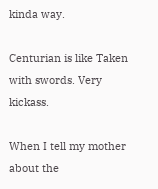kinda way.

Centurian is like Taken with swords. Very kickass.

When I tell my mother about the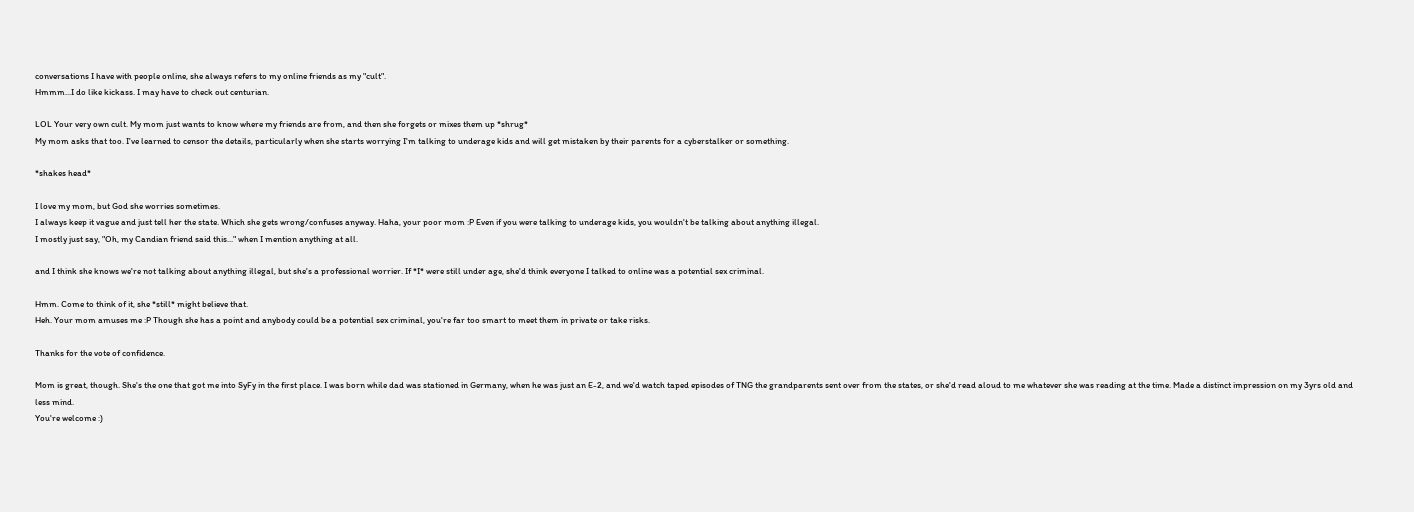conversations I have with people online, she always refers to my online friends as my "cult".
Hmmm...I do like kickass. I may have to check out centurian.

LOL Your very own cult. My mom just wants to know where my friends are from, and then she forgets or mixes them up *shrug*
My mom asks that too. I've learned to censor the details, particularly when she starts worrying I'm talking to underage kids and will get mistaken by their parents for a cyberstalker or something.

*shakes head*

I love my mom, but God she worries sometimes.
I always keep it vague and just tell her the state. Which she gets wrong/confuses anyway. Haha, your poor mom :P Even if you were talking to underage kids, you wouldn't be talking about anything illegal.
I mostly just say, "Oh, my Candian friend said this..." when I mention anything at all.

and I think she knows we're not talking about anything illegal, but she's a professional worrier. If *I* were still under age, she'd think everyone I talked to online was a potential sex criminal.

Hmm. Come to think of it, she *still* might believe that.
Heh. Your mom amuses me :P Though she has a point and anybody could be a potential sex criminal, you're far too smart to meet them in private or take risks.

Thanks for the vote of confidence.

Mom is great, though. She's the one that got me into SyFy in the first place. I was born while dad was stationed in Germany, when he was just an E-2, and we'd watch taped episodes of TNG the grandparents sent over from the states, or she'd read aloud to me whatever she was reading at the time. Made a distinct impression on my 3yrs old and less mind.
You're welcome :)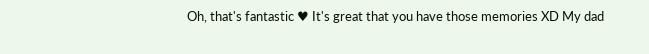Oh, that's fantastic ♥ It's great that you have those memories XD My dad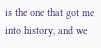is the one that got me into history, and we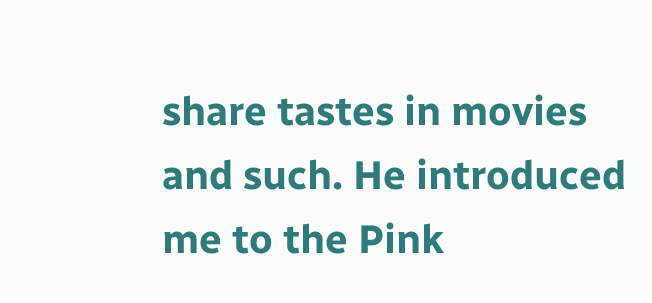share tastes in movies and such. He introduced me to the Pink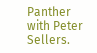Panther with Peter Sellers.